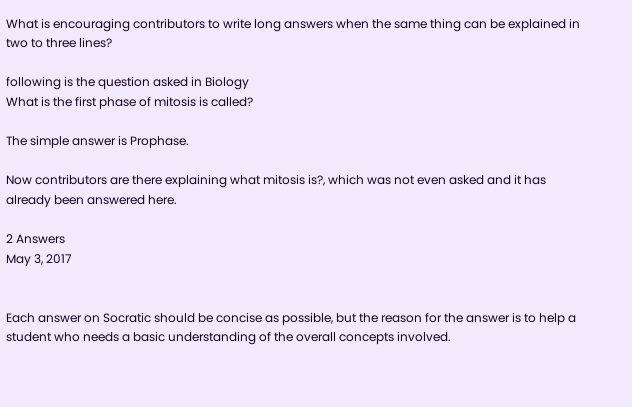What is encouraging contributors to write long answers when the same thing can be explained in two to three lines?

following is the question asked in Biology
What is the first phase of mitosis is called?

The simple answer is Prophase.

Now contributors are there explaining what mitosis is?, which was not even asked and it has already been answered here.

2 Answers
May 3, 2017


Each answer on Socratic should be concise as possible, but the reason for the answer is to help a student who needs a basic understanding of the overall concepts involved.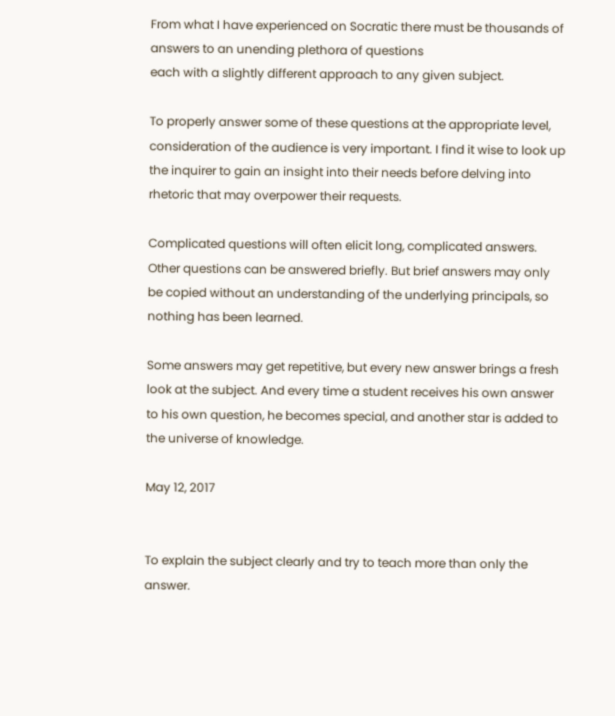From what I have experienced on Socratic there must be thousands of answers to an unending plethora of questions
each with a slightly different approach to any given subject.

To properly answer some of these questions at the appropriate level, consideration of the audience is very important. I find it wise to look up the inquirer to gain an insight into their needs before delving into rhetoric that may overpower their requests.

Complicated questions will often elicit long, complicated answers.
Other questions can be answered briefly. But brief answers may only be copied without an understanding of the underlying principals, so nothing has been learned.

Some answers may get repetitive, but every new answer brings a fresh look at the subject. And every time a student receives his own answer to his own question, he becomes special, and another star is added to the universe of knowledge.

May 12, 2017


To explain the subject clearly and try to teach more than only the answer.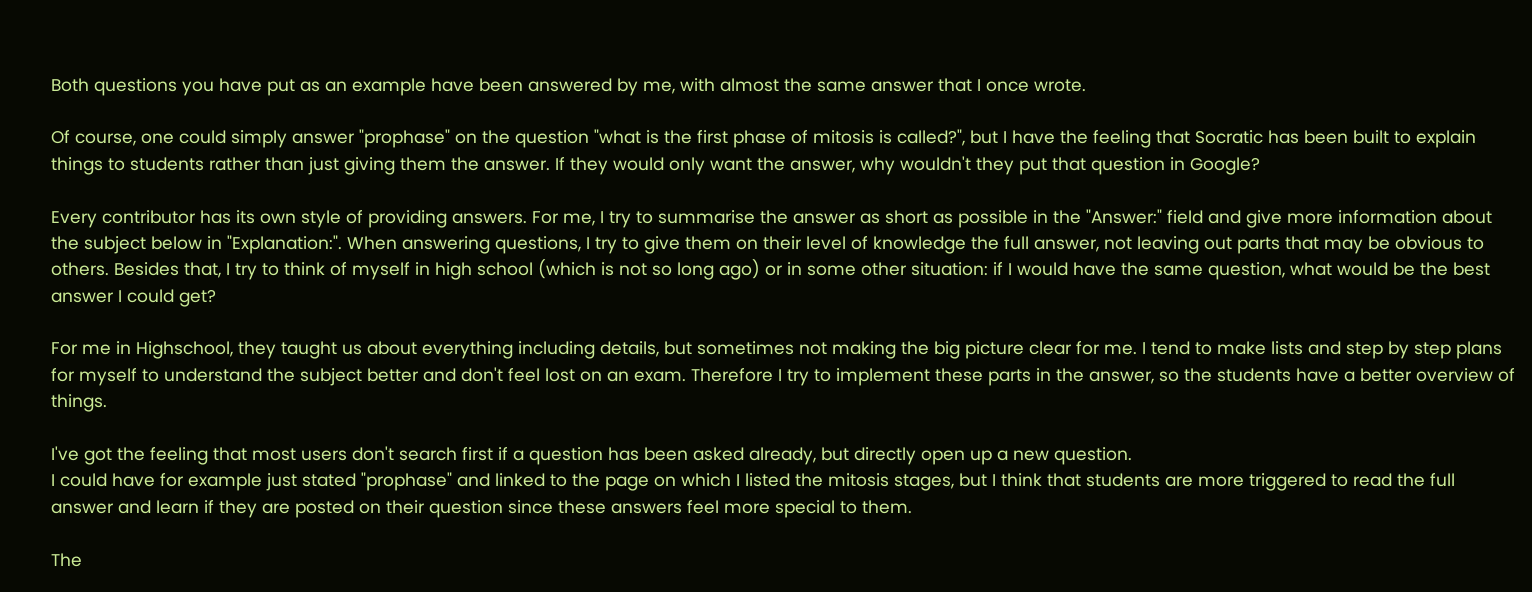Both questions you have put as an example have been answered by me, with almost the same answer that I once wrote.

Of course, one could simply answer "prophase" on the question "what is the first phase of mitosis is called?", but I have the feeling that Socratic has been built to explain things to students rather than just giving them the answer. If they would only want the answer, why wouldn't they put that question in Google?

Every contributor has its own style of providing answers. For me, I try to summarise the answer as short as possible in the "Answer:" field and give more information about the subject below in "Explanation:". When answering questions, I try to give them on their level of knowledge the full answer, not leaving out parts that may be obvious to others. Besides that, I try to think of myself in high school (which is not so long ago) or in some other situation: if I would have the same question, what would be the best answer I could get?

For me in Highschool, they taught us about everything including details, but sometimes not making the big picture clear for me. I tend to make lists and step by step plans for myself to understand the subject better and don't feel lost on an exam. Therefore I try to implement these parts in the answer, so the students have a better overview of things.

I've got the feeling that most users don't search first if a question has been asked already, but directly open up a new question.
I could have for example just stated "prophase" and linked to the page on which I listed the mitosis stages, but I think that students are more triggered to read the full answer and learn if they are posted on their question since these answers feel more special to them.

The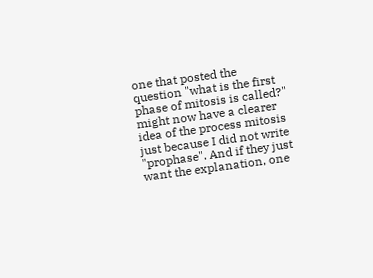one that posted the question "what is the first phase of mitosis is called?" might now have a clearer idea of the process mitosis just because I did not write "prophase". And if they just want the explanation, one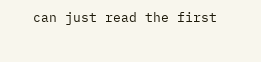can just read the first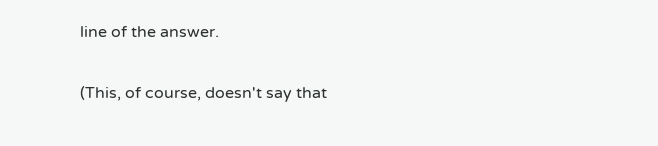line of the answer.

(This, of course, doesn't say that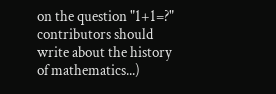on the question "1+1=?" contributors should write about the history of mathematics...)